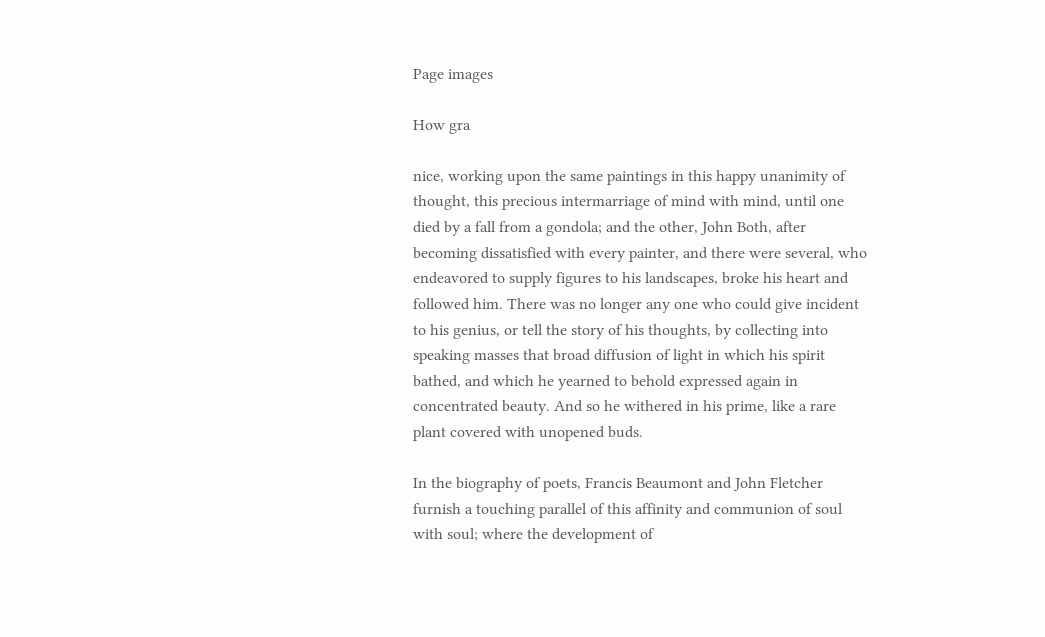Page images

How gra

nice, working upon the same paintings in this happy unanimity of thought, this precious intermarriage of mind with mind, until one died by a fall from a gondola; and the other, John Both, after becoming dissatisfied with every painter, and there were several, who endeavored to supply figures to his landscapes, broke his heart and followed him. There was no longer any one who could give incident to his genius, or tell the story of his thoughts, by collecting into speaking masses that broad diffusion of light in which his spirit bathed, and which he yearned to behold expressed again in concentrated beauty. And so he withered in his prime, like a rare plant covered with unopened buds.

In the biography of poets, Francis Beaumont and John Fletcher furnish a touching parallel of this affinity and communion of soul with soul; where the development of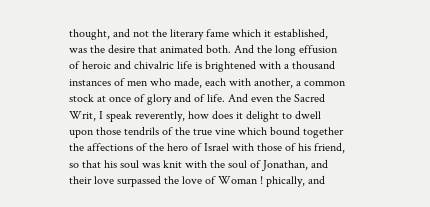thought, and not the literary fame which it established, was the desire that animated both. And the long effusion of heroic and chivalric life is brightened with a thousand instances of men who made, each with another, a common stock at once of glory and of life. And even the Sacred Writ, I speak reverently, how does it delight to dwell upon those tendrils of the true vine which bound together the affections of the hero of Israel with those of his friend, so that his soul was knit with the soul of Jonathan, and their love surpassed the love of Woman ! phically, and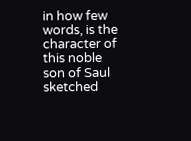in how few words, is the character of this noble son of Saul sketched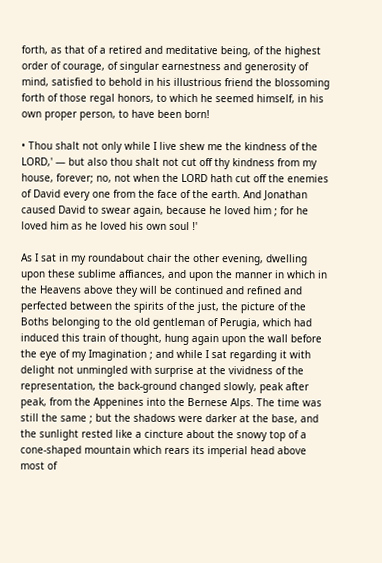forth, as that of a retired and meditative being, of the highest order of courage, of singular earnestness and generosity of mind, satisfied to behold in his illustrious friend the blossoming forth of those regal honors, to which he seemed himself, in his own proper person, to have been born!

• Thou shalt not only while I live shew me the kindness of the LORD,' — but also thou shalt not cut off thy kindness from my house, forever; no, not when the LORD hath cut off the enemies of David every one from the face of the earth. And Jonathan caused David to swear again, because he loved him ; for he loved him as he loved his own soul !'

As I sat in my roundabout chair the other evening, dwelling upon these sublime affiances, and upon the manner in which in the Heavens above they will be continued and refined and perfected between the spirits of the just, the picture of the Boths belonging to the old gentleman of Perugia, which had induced this train of thought, hung again upon the wall before the eye of my Imagination ; and while I sat regarding it with delight not unmingled with surprise at the vividness of the representation, the back-ground changed slowly, peak after peak, from the Appenines into the Bernese Alps. The time was still the same ; but the shadows were darker at the base, and the sunlight rested like a cincture about the snowy top of a cone-shaped mountain which rears its imperial head above most of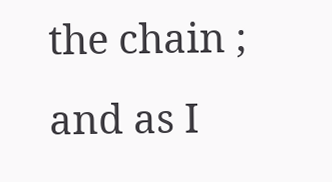the chain ; and as I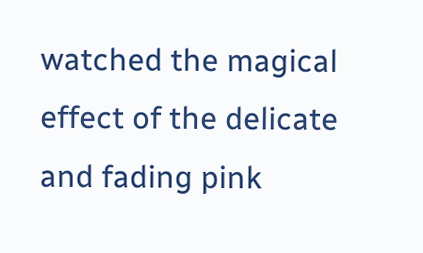watched the magical effect of the delicate and fading pink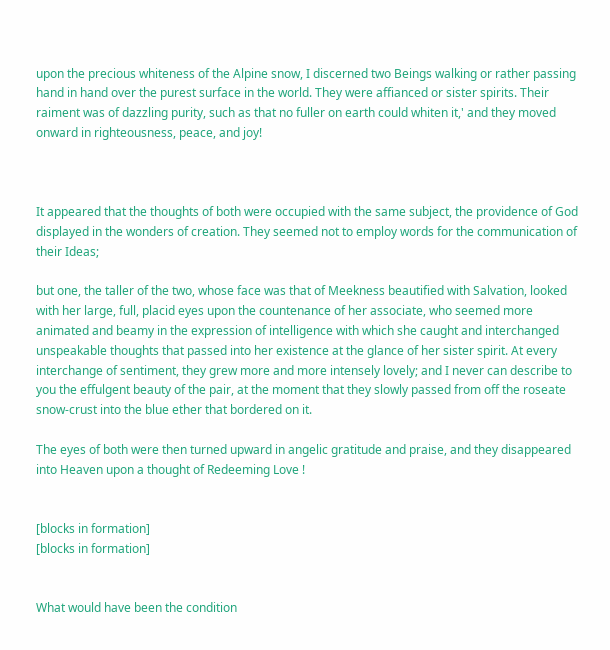upon the precious whiteness of the Alpine snow, I discerned two Beings walking or rather passing hand in hand over the purest surface in the world. They were affianced or sister spirits. Their raiment was of dazzling purity, such as that no fuller on earth could whiten it,' and they moved onward in righteousness, peace, and joy!



It appeared that the thoughts of both were occupied with the same subject, the providence of God displayed in the wonders of creation. They seemed not to employ words for the communication of their Ideas;

but one, the taller of the two, whose face was that of Meekness beautified with Salvation, looked with her large, full, placid eyes upon the countenance of her associate, who seemed more animated and beamy in the expression of intelligence with which she caught and interchanged unspeakable thoughts that passed into her existence at the glance of her sister spirit. At every interchange of sentiment, they grew more and more intensely lovely; and I never can describe to you the effulgent beauty of the pair, at the moment that they slowly passed from off the roseate snow-crust into the blue ether that bordered on it.

The eyes of both were then turned upward in angelic gratitude and praise, and they disappeared into Heaven upon a thought of Redeeming Love !


[blocks in formation]
[blocks in formation]


What would have been the condition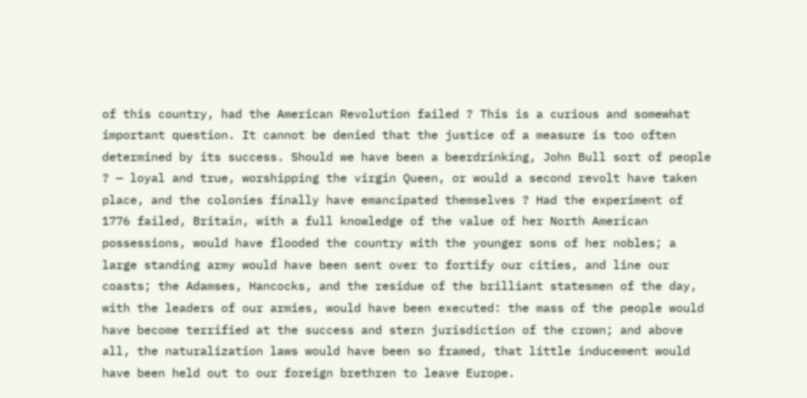of this country, had the American Revolution failed ? This is a curious and somewhat important question. It cannot be denied that the justice of a measure is too often determined by its success. Should we have been a beerdrinking, John Bull sort of people ? — loyal and true, worshipping the virgin Queen, or would a second revolt have taken place, and the colonies finally have emancipated themselves ? Had the experiment of 1776 failed, Britain, with a full knowledge of the value of her North American possessions, would have flooded the country with the younger sons of her nobles; a large standing army would have been sent over to fortify our cities, and line our coasts; the Adamses, Hancocks, and the residue of the brilliant statesmen of the day, with the leaders of our armies, would have been executed: the mass of the people would have become terrified at the success and stern jurisdiction of the crown; and above all, the naturalization laws would have been so framed, that little inducement would have been held out to our foreign brethren to leave Europe.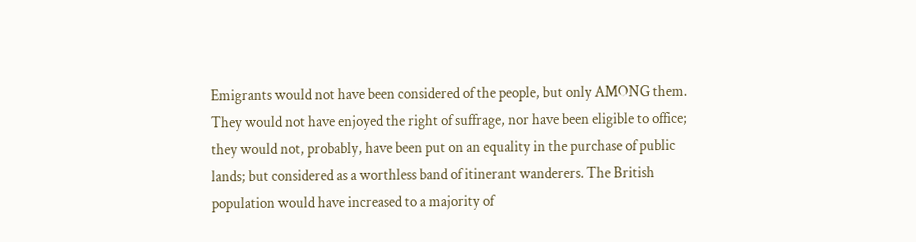Emigrants would not have been considered of the people, but only AMONG them. They would not have enjoyed the right of suffrage, nor have been eligible to office; they would not, probably, have been put on an equality in the purchase of public lands; but considered as a worthless band of itinerant wanderers. The British population would have increased to a majority of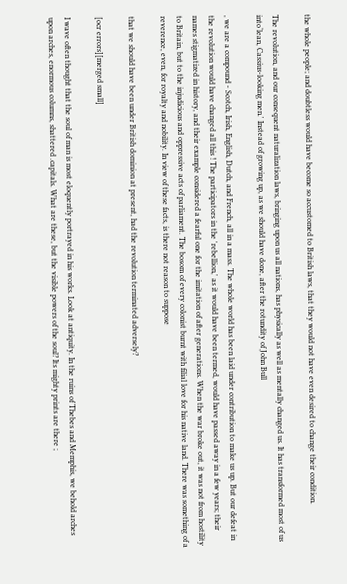the whole people; and doubtless would have become so accustomed to British laws, that they would not have even desired to change their condition.

The revolution, and our consequent naturalization laws, bringing upon us all nations, has physically as well as mentally changed us. It has transformed most of us into‘lean, Cassius-looking men.' Instead of growing up, as we should have done, after the rotundity of John Bull

, we are a compound - Scotch, Irish, English, Dutch, and French, all in a mass. The whole world has been laid under contribution to make us up. But our defeat in the revolution would have changed all this ! The participators in the 'rebellion,' as it would have been termed, would have passed away in a few years; their names stigmatized in history, and their example considered a fearful one for the imitation of after generations. When the war broke out, it was not from hostility to Britain, but to the injudicious and oppressive acts of parliament. The bosom of every colonist burnt with filial love for his native land. There was something of a reverence, even, for royalty and nobility. In view of these facts, is there not reason to suppose

that we should have been under British dominion at present, had the revolution terminated adversely?

[ocr errors][merged small]

I wave often thought that the soul of man is most eloquently portrayed in his works. Look at antiquity. In the ruins of Thebes and Memphis, we behold arches upon arches, enormous columns, shattered .capitals. What are these, but the visible powers of the soul? Its mighty prints are there ;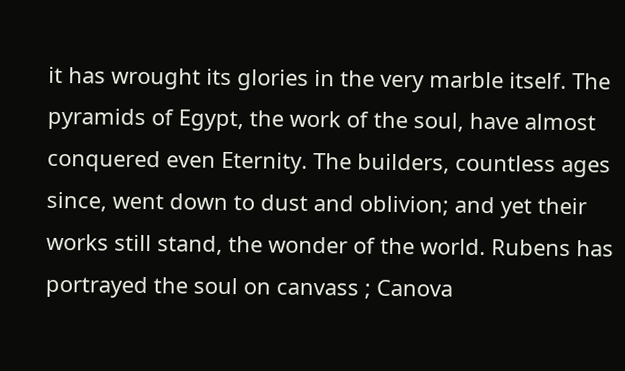it has wrought its glories in the very marble itself. The pyramids of Egypt, the work of the soul, have almost conquered even Eternity. The builders, countless ages since, went down to dust and oblivion; and yet their works still stand, the wonder of the world. Rubens has portrayed the soul on canvass ; Canova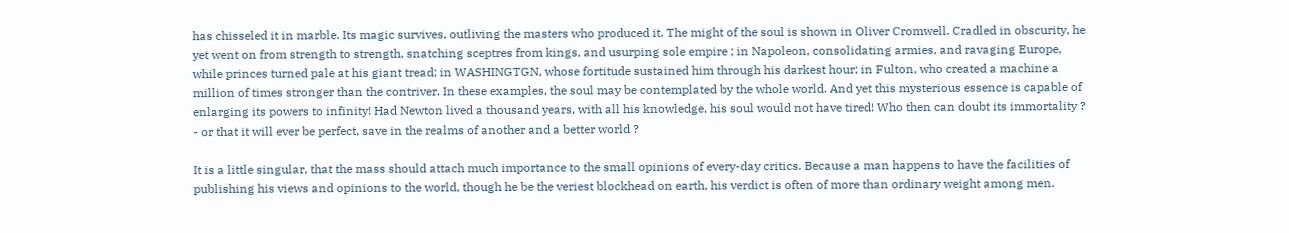has chisseled it in marble. Its magic survives, outliving the masters who produced it. The might of the soul is shown in Oliver Cromwell. Cradled in obscurity, he yet went on from strength to strength, snatching sceptres from kings, and usurping sole empire ; in Napoleon, consolidating armies, and ravaging Europe, while princes turned pale at his giant tread; in WASHINGTGN, whose fortitude sustained him through his darkest hour; in Fulton, who created a machine a million of times stronger than the contriver. In these examples, the soul may be contemplated by the whole world. And yet this mysterious essence is capable of enlarging its powers to infinity! Had Newton lived a thousand years, with all his knowledge, his soul would not have tired! Who then can doubt its immortality ? - or that it will ever be perfect, save in the realms of another and a better world ?

It is a little singular, that the mass should attach much importance to the small opinions of every-day critics. Because a man happens to have the facilities of publishing his views and opinions to the world, though he be the veriest blockhead on earth, his verdict is often of more than ordinary weight among men.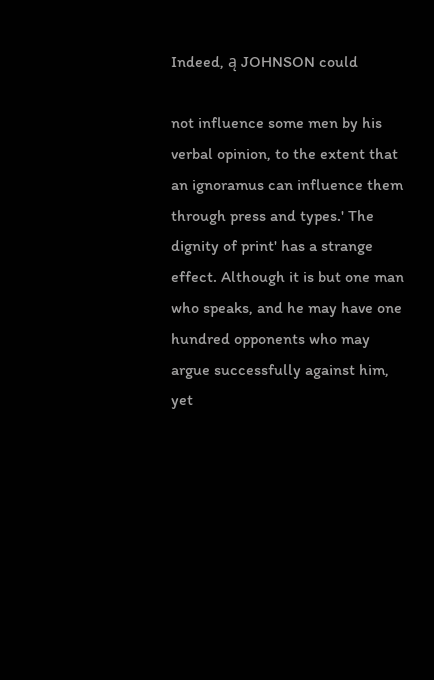Indeed, ą JOHNSON could

not influence some men by his verbal opinion, to the extent that an ignoramus can influence them through press and types.' The dignity of print' has a strange effect. Although it is but one man who speaks, and he may have one hundred opponents who may argue successfully against him, yet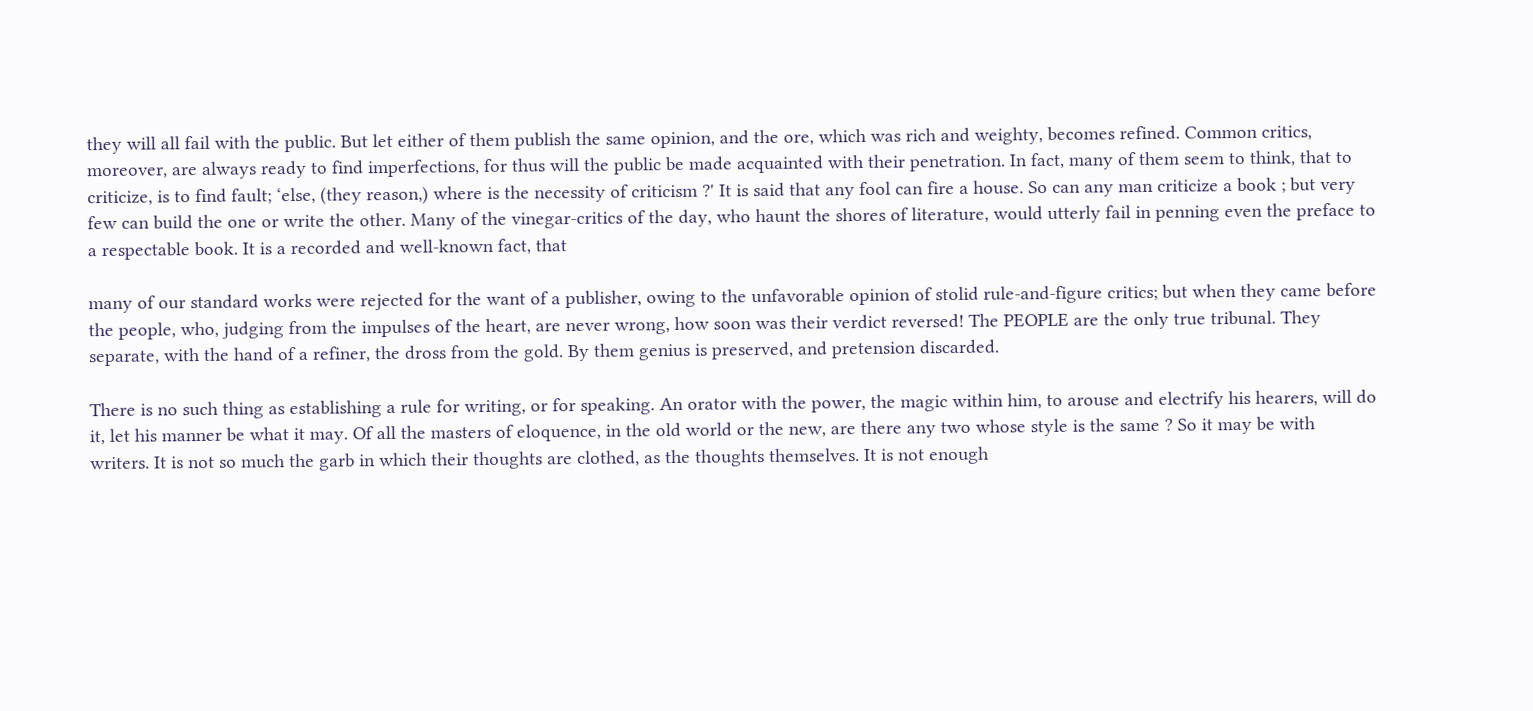they will all fail with the public. But let either of them publish the same opinion, and the ore, which was rich and weighty, becomes refined. Common critics, moreover, are always ready to find imperfections, for thus will the public be made acquainted with their penetration. In fact, many of them seem to think, that to criticize, is to find fault; ‘else, (they reason,) where is the necessity of criticism ?' It is said that any fool can fire a house. So can any man criticize a book ; but very few can build the one or write the other. Many of the vinegar-critics of the day, who haunt the shores of literature, would utterly fail in penning even the preface to a respectable book. It is a recorded and well-known fact, that

many of our standard works were rejected for the want of a publisher, owing to the unfavorable opinion of stolid rule-and-figure critics; but when they came before the people, who, judging from the impulses of the heart, are never wrong, how soon was their verdict reversed! The PEOPLE are the only true tribunal. They separate, with the hand of a refiner, the dross from the gold. By them genius is preserved, and pretension discarded.

There is no such thing as establishing a rule for writing, or for speaking. An orator with the power, the magic within him, to arouse and electrify his hearers, will do it, let his manner be what it may. Of all the masters of eloquence, in the old world or the new, are there any two whose style is the same ? So it may be with writers. It is not so much the garb in which their thoughts are clothed, as the thoughts themselves. It is not enough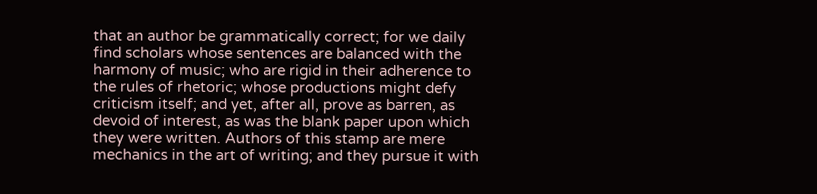that an author be grammatically correct; for we daily find scholars whose sentences are balanced with the harmony of music; who are rigid in their adherence to the rules of rhetoric; whose productions might defy criticism itself; and yet, after all, prove as barren, as devoid of interest, as was the blank paper upon which they were written. Authors of this stamp are mere mechanics in the art of writing; and they pursue it with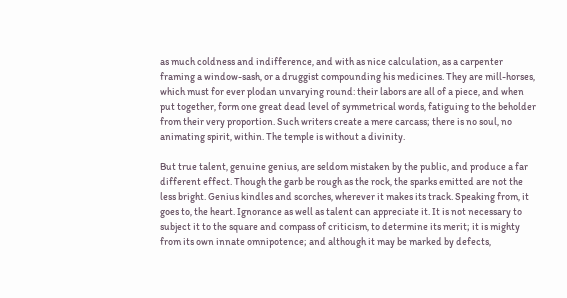as much coldness and indifference, and with as nice calculation, as a carpenter framing a window-sash, or a druggist compounding his medicines. They are mill-horses, which must for ever plodan unvarying round: their labors are all of a piece, and when put together, form one great dead level of symmetrical words, fatiguing to the beholder from their very proportion. Such writers create a mere carcass; there is no soul, no animating spirit, within. The temple is without a divinity.

But true talent, genuine genius, are seldom mistaken by the public, and produce a far different effect. Though the garb be rough as the rock, the sparks emitted are not the less bright. Genius kindles and scorches, wherever it makes its track. Speaking from, it goes to, the heart. Ignorance as well as talent can appreciate it. It is not necessary to subject it to the square and compass of criticism, to determine its merit; it is mighty from its own innate omnipotence; and although it may be marked by defects,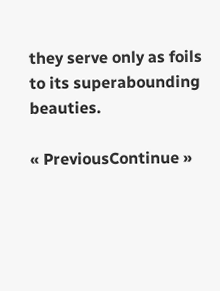they serve only as foils to its superabounding beauties.

« PreviousContinue »